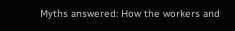Myths answered: How the workers and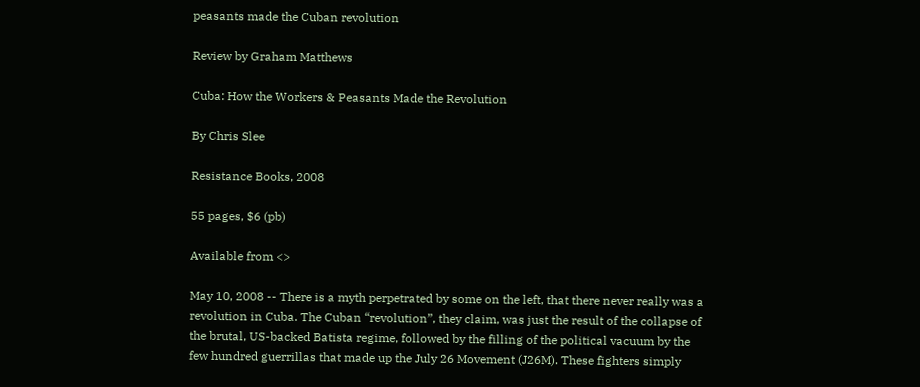peasants made the Cuban revolution

Review by Graham Matthews

Cuba: How the Workers & Peasants Made the Revolution

By Chris Slee

Resistance Books, 2008

55 pages, $6 (pb)

Available from <>

May 10, 2008 -- There is a myth perpetrated by some on the left, that there never really was a revolution in Cuba. The Cuban “revolution”, they claim, was just the result of the collapse of the brutal, US-backed Batista regime, followed by the filling of the political vacuum by the few hundred guerrillas that made up the July 26 Movement (J26M). These fighters simply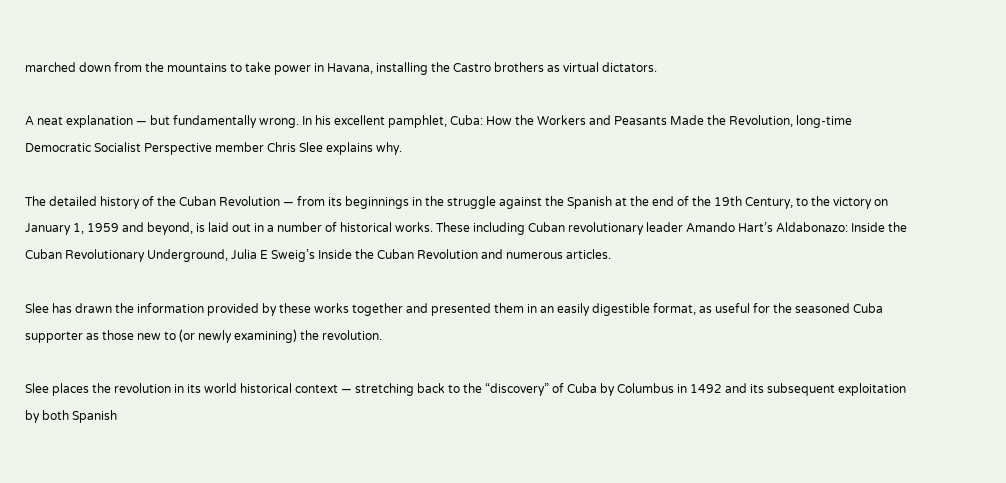marched down from the mountains to take power in Havana, installing the Castro brothers as virtual dictators.

A neat explanation — but fundamentally wrong. In his excellent pamphlet, Cuba: How the Workers and Peasants Made the Revolution, long-time Democratic Socialist Perspective member Chris Slee explains why.

The detailed history of the Cuban Revolution — from its beginnings in the struggle against the Spanish at the end of the 19th Century, to the victory on January 1, 1959 and beyond, is laid out in a number of historical works. These including Cuban revolutionary leader Amando Hart’s Aldabonazo: Inside the Cuban Revolutionary Underground, Julia E Sweig’s Inside the Cuban Revolution and numerous articles.

Slee has drawn the information provided by these works together and presented them in an easily digestible format, as useful for the seasoned Cuba supporter as those new to (or newly examining) the revolution.

Slee places the revolution in its world historical context — stretching back to the “discovery” of Cuba by Columbus in 1492 and its subsequent exploitation by both Spanish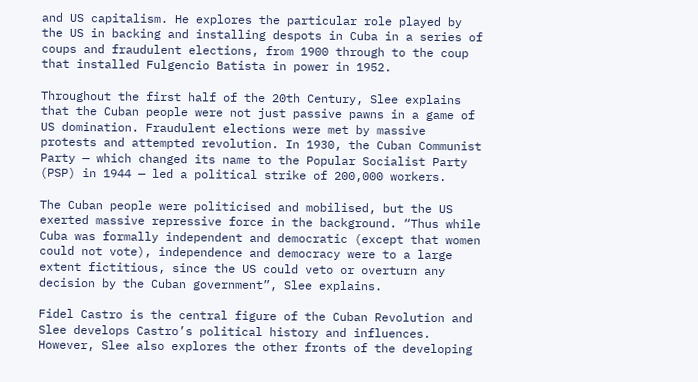and US capitalism. He explores the particular role played by the US in backing and installing despots in Cuba in a series of coups and fraudulent elections, from 1900 through to the coup that installed Fulgencio Batista in power in 1952.

Throughout the first half of the 20th Century, Slee explains that the Cuban people were not just passive pawns in a game of US domination. Fraudulent elections were met by massive protests and attempted revolution. In 1930, the Cuban Communist Party — which changed its name to the Popular Socialist Party (PSP) in 1944 — led a political strike of 200,000 workers.

The Cuban people were politicised and mobilised, but the US exerted massive repressive force in the background. “Thus while Cuba was formally independent and democratic (except that women could not vote), independence and democracy were to a large extent fictitious, since the US could veto or overturn any decision by the Cuban government”, Slee explains.

Fidel Castro is the central figure of the Cuban Revolution and Slee develops Castro’s political history and influences. However, Slee also explores the other fronts of the developing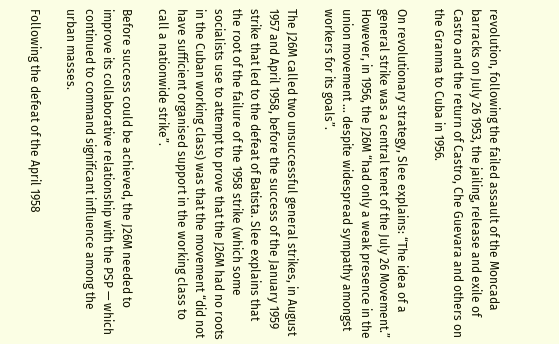revolution, following the failed assault of the Moncada barracks on July 26 1953, the jailing, release and exile of Castro and the return of Castro, Che Guevara and others on the Granma to Cuba in 1956.

On revolutionary strategy, Slee explains: “The idea of a general strike was a central tenet of the July 26 Movement.” However, in 1956, the J26M “had only a weak presence in the union movement … despite widespread sympathy amongst workers for its goals”.

The J26M called two unsuccessful general strikes, in August 1957 and April 1958, before the success of the January 1959 strike that led to the defeat of Batista. Slee explains that the root of the failure of the 1958 strike (which some socialists use to attempt to prove that the J26M had no roots in the Cuban working class) was that the movement “did not have sufficient organised support in the working class to call a nationwide strike”.

Before success could be achieved, the J26M needed to improve its collaborative relationship with the PSP — which continued to command significant influence among the urban masses.

Following the defeat of the April 1958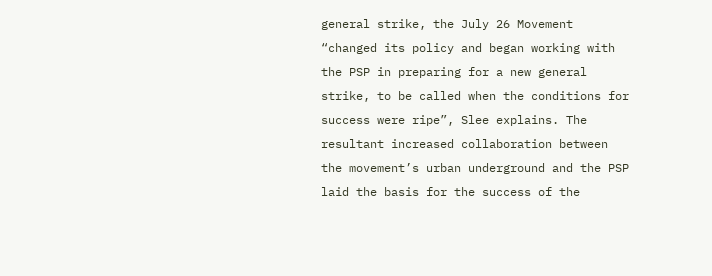general strike, the July 26 Movement “changed its policy and began working with the PSP in preparing for a new general strike, to be called when the conditions for success were ripe”, Slee explains. The resultant increased collaboration between the movement’s urban underground and the PSP laid the basis for the success of the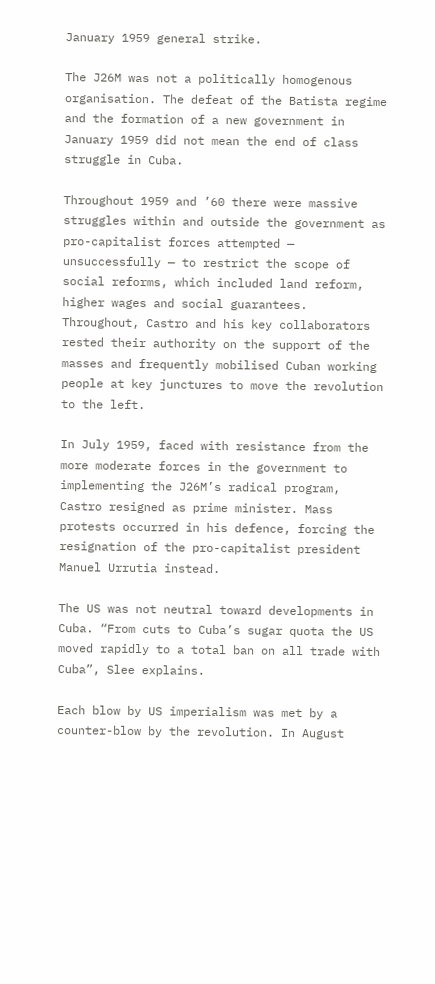January 1959 general strike.

The J26M was not a politically homogenous organisation. The defeat of the Batista regime and the formation of a new government in January 1959 did not mean the end of class struggle in Cuba.

Throughout 1959 and ’60 there were massive struggles within and outside the government as pro-capitalist forces attempted — unsuccessfully — to restrict the scope of social reforms, which included land reform, higher wages and social guarantees. Throughout, Castro and his key collaborators rested their authority on the support of the masses and frequently mobilised Cuban working people at key junctures to move the revolution to the left.

In July 1959, faced with resistance from the more moderate forces in the government to implementing the J26M’s radical program, Castro resigned as prime minister. Mass protests occurred in his defence, forcing the resignation of the pro-capitalist president Manuel Urrutia instead.

The US was not neutral toward developments in Cuba. “From cuts to Cuba’s sugar quota the US moved rapidly to a total ban on all trade with Cuba”, Slee explains.

Each blow by US imperialism was met by a counter-blow by the revolution. In August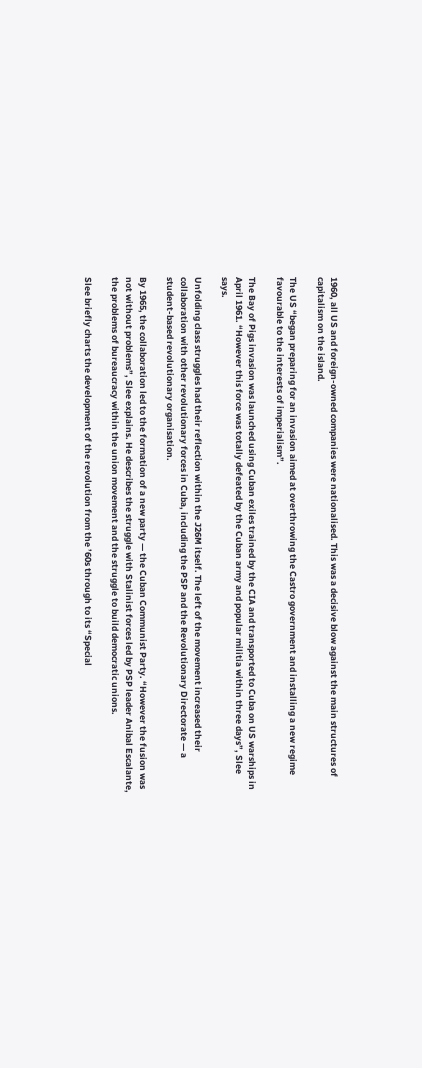1960, all US and foreign-owned companies were nationalised. This was a decisive blow against the main structures of capitalism on the island.

The US “began preparing for an invasion aimed at overthrowing the Castro government and installing a new regime favourable to the interests of imperialism”.

The Bay of Pigs invasion was launched using Cuban exiles trained by the CIA and transported to Cuba on US warships in April 1961. “However this force was totally defeated by the Cuban army and popular militia within three days”, Slee says.

Unfolding class struggles had their reflection within the J26M itself. The left of the movement increased their collaboration with other revolutionary forces in Cuba, including the PSP and the Revolutionary Directorate — a student-based revolutionary organisation.

By 1965, the collaboration led to the formation of a new party — the Cuban Communist Party. “However the fusion was not without problems”, Slee explains. He describes the struggle with Stalinist forces led by PSP leader Anibal Escalante, the problems of bureaucracy within the union movement and the struggle to build democratic unions.

Slee briefly charts the development of the revolution from the ’60s through to its “Special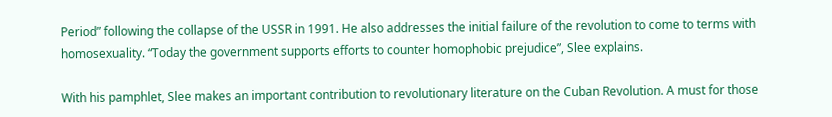Period” following the collapse of the USSR in 1991. He also addresses the initial failure of the revolution to come to terms with homosexuality. “Today the government supports efforts to counter homophobic prejudice”, Slee explains.

With his pamphlet, Slee makes an important contribution to revolutionary literature on the Cuban Revolution. A must for those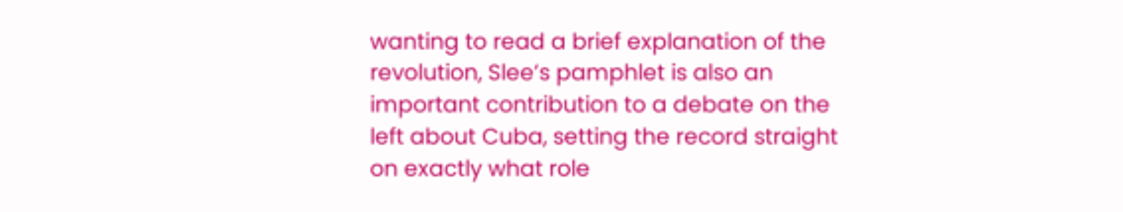wanting to read a brief explanation of the revolution, Slee’s pamphlet is also an important contribution to a debate on the left about Cuba, setting the record straight on exactly what role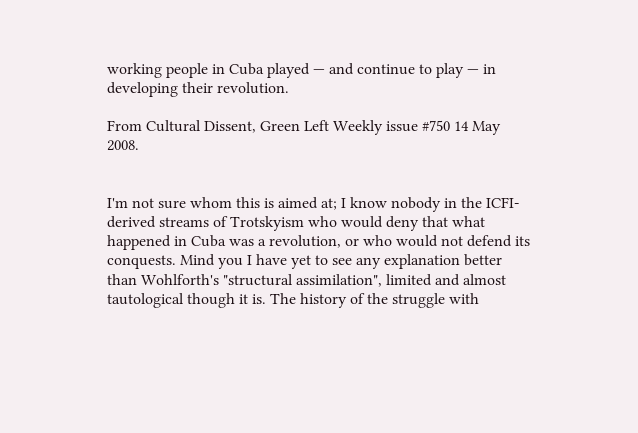working people in Cuba played — and continue to play — in developing their revolution.

From Cultural Dissent, Green Left Weekly issue #750 14 May 2008.


I'm not sure whom this is aimed at; I know nobody in the ICFI-derived streams of Trotskyism who would deny that what happened in Cuba was a revolution, or who would not defend its conquests. Mind you I have yet to see any explanation better than Wohlforth's "structural assimilation", limited and almost tautological though it is. The history of the struggle with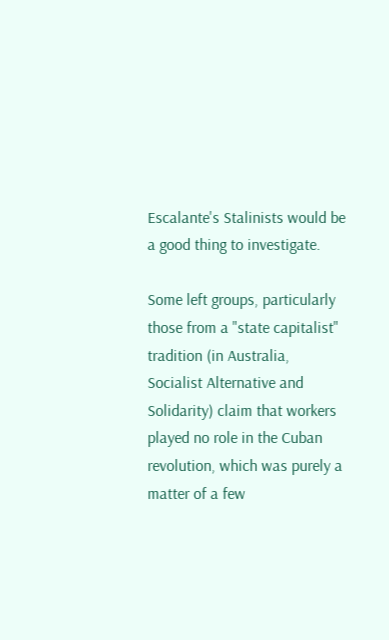Escalante's Stalinists would be a good thing to investigate.

Some left groups, particularly those from a "state capitalist" tradition (in Australia, Socialist Alternative and Solidarity) claim that workers played no role in the Cuban revolution, which was purely a matter of a few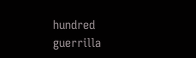hundred guerrilla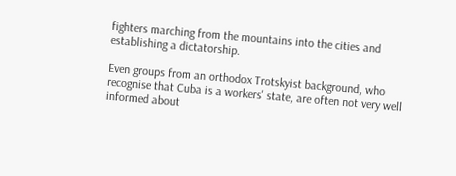fighters marching from the mountains into the cities and establishing a dictatorship.

Even groups from an orthodox Trotskyist background, who recognise that Cuba is a workers' state, are often not very well informed about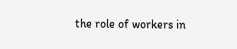the role of workers in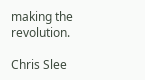making the revolution.

Chris Slee